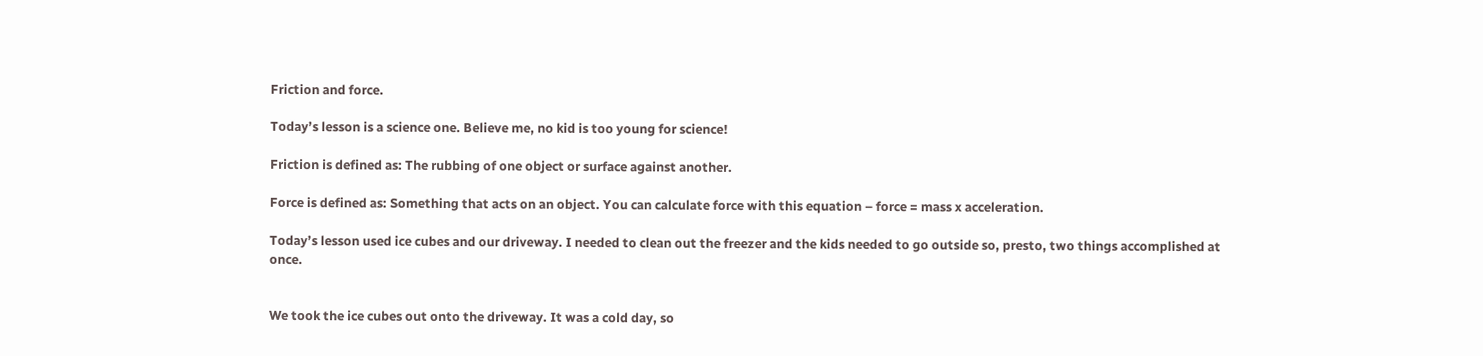Friction and force.

Today’s lesson is a science one. Believe me, no kid is too young for science!

Friction is defined as: The rubbing of one object or surface against another.

Force is defined as: Something that acts on an object. You can calculate force with this equation – force = mass x acceleration.

Today’s lesson used ice cubes and our driveway. I needed to clean out the freezer and the kids needed to go outside so, presto, two things accomplished at once.


We took the ice cubes out onto the driveway. It was a cold day, so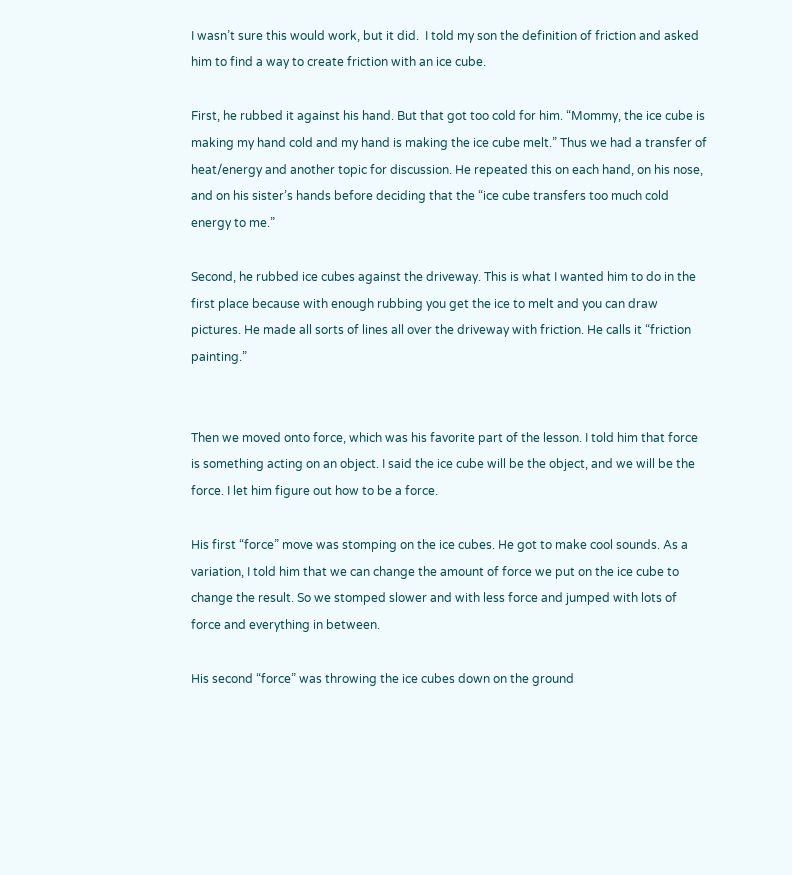I wasn’t sure this would work, but it did.  I told my son the definition of friction and asked him to find a way to create friction with an ice cube.

First, he rubbed it against his hand. But that got too cold for him. “Mommy, the ice cube is making my hand cold and my hand is making the ice cube melt.” Thus we had a transfer of heat/energy and another topic for discussion. He repeated this on each hand, on his nose, and on his sister’s hands before deciding that the “ice cube transfers too much cold energy to me.”

Second, he rubbed ice cubes against the driveway. This is what I wanted him to do in the first place because with enough rubbing you get the ice to melt and you can draw pictures. He made all sorts of lines all over the driveway with friction. He calls it “friction painting.”


Then we moved onto force, which was his favorite part of the lesson. I told him that force is something acting on an object. I said the ice cube will be the object, and we will be the force. I let him figure out how to be a force.

His first “force” move was stomping on the ice cubes. He got to make cool sounds. As a variation, I told him that we can change the amount of force we put on the ice cube to change the result. So we stomped slower and with less force and jumped with lots of force and everything in between.

His second “force” was throwing the ice cubes down on the ground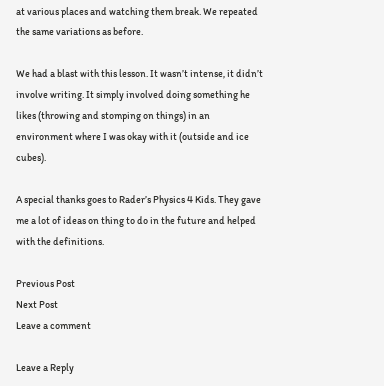at various places and watching them break. We repeated the same variations as before.

We had a blast with this lesson. It wasn’t intense, it didn’t involve writing. It simply involved doing something he likes (throwing and stomping on things) in an environment where I was okay with it (outside and ice cubes).

A special thanks goes to Rader’s Physics 4 Kids. They gave me a lot of ideas on thing to do in the future and helped with the definitions.

Previous Post
Next Post
Leave a comment

Leave a Reply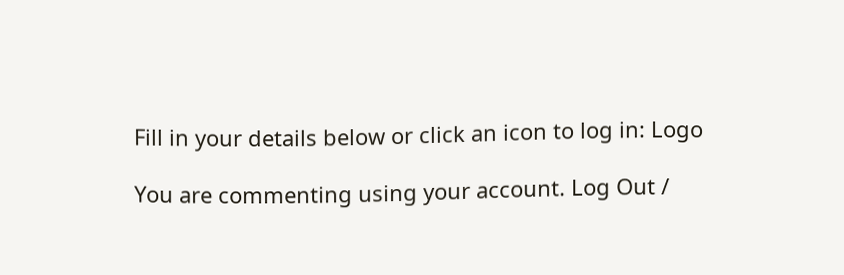Fill in your details below or click an icon to log in: Logo

You are commenting using your account. Log Out /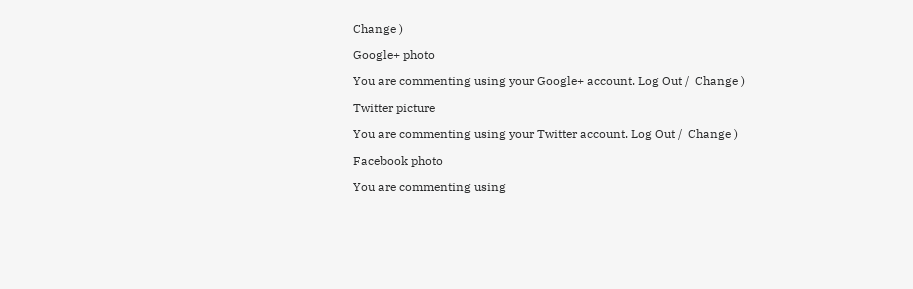Change )

Google+ photo

You are commenting using your Google+ account. Log Out /  Change )

Twitter picture

You are commenting using your Twitter account. Log Out /  Change )

Facebook photo

You are commenting using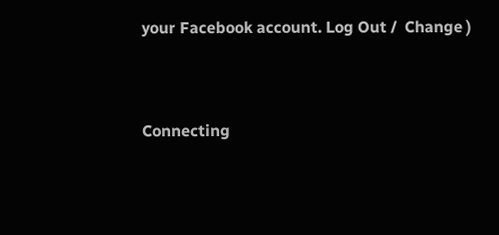your Facebook account. Log Out /  Change )


Connecting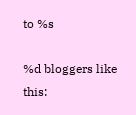to %s

%d bloggers like this: